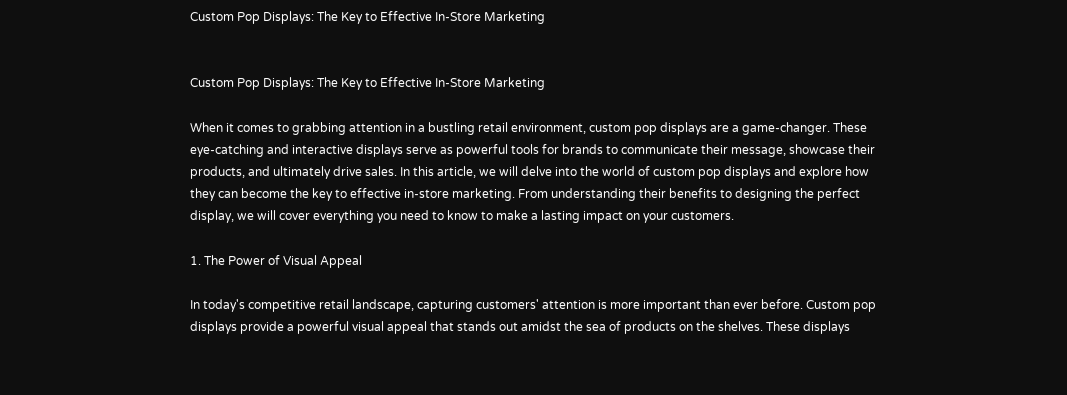Custom Pop Displays: The Key to Effective In-Store Marketing


Custom Pop Displays: The Key to Effective In-Store Marketing

When it comes to grabbing attention in a bustling retail environment, custom pop displays are a game-changer. These eye-catching and interactive displays serve as powerful tools for brands to communicate their message, showcase their products, and ultimately drive sales. In this article, we will delve into the world of custom pop displays and explore how they can become the key to effective in-store marketing. From understanding their benefits to designing the perfect display, we will cover everything you need to know to make a lasting impact on your customers.

1. The Power of Visual Appeal

In today's competitive retail landscape, capturing customers' attention is more important than ever before. Custom pop displays provide a powerful visual appeal that stands out amidst the sea of products on the shelves. These displays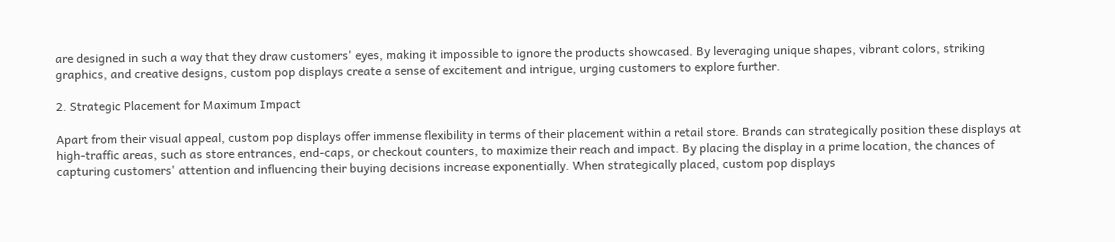are designed in such a way that they draw customers' eyes, making it impossible to ignore the products showcased. By leveraging unique shapes, vibrant colors, striking graphics, and creative designs, custom pop displays create a sense of excitement and intrigue, urging customers to explore further.

2. Strategic Placement for Maximum Impact

Apart from their visual appeal, custom pop displays offer immense flexibility in terms of their placement within a retail store. Brands can strategically position these displays at high-traffic areas, such as store entrances, end-caps, or checkout counters, to maximize their reach and impact. By placing the display in a prime location, the chances of capturing customers' attention and influencing their buying decisions increase exponentially. When strategically placed, custom pop displays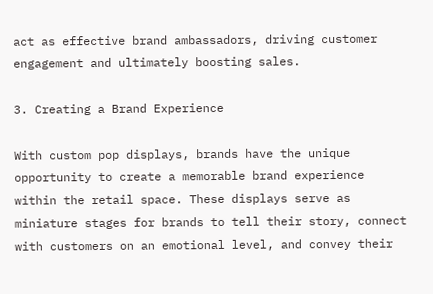act as effective brand ambassadors, driving customer engagement and ultimately boosting sales.

3. Creating a Brand Experience

With custom pop displays, brands have the unique opportunity to create a memorable brand experience within the retail space. These displays serve as miniature stages for brands to tell their story, connect with customers on an emotional level, and convey their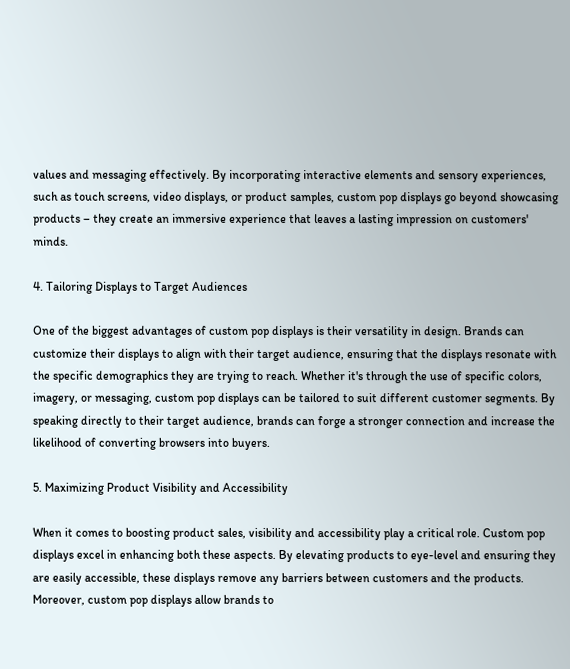values and messaging effectively. By incorporating interactive elements and sensory experiences, such as touch screens, video displays, or product samples, custom pop displays go beyond showcasing products – they create an immersive experience that leaves a lasting impression on customers' minds.

4. Tailoring Displays to Target Audiences

One of the biggest advantages of custom pop displays is their versatility in design. Brands can customize their displays to align with their target audience, ensuring that the displays resonate with the specific demographics they are trying to reach. Whether it's through the use of specific colors, imagery, or messaging, custom pop displays can be tailored to suit different customer segments. By speaking directly to their target audience, brands can forge a stronger connection and increase the likelihood of converting browsers into buyers.

5. Maximizing Product Visibility and Accessibility

When it comes to boosting product sales, visibility and accessibility play a critical role. Custom pop displays excel in enhancing both these aspects. By elevating products to eye-level and ensuring they are easily accessible, these displays remove any barriers between customers and the products. Moreover, custom pop displays allow brands to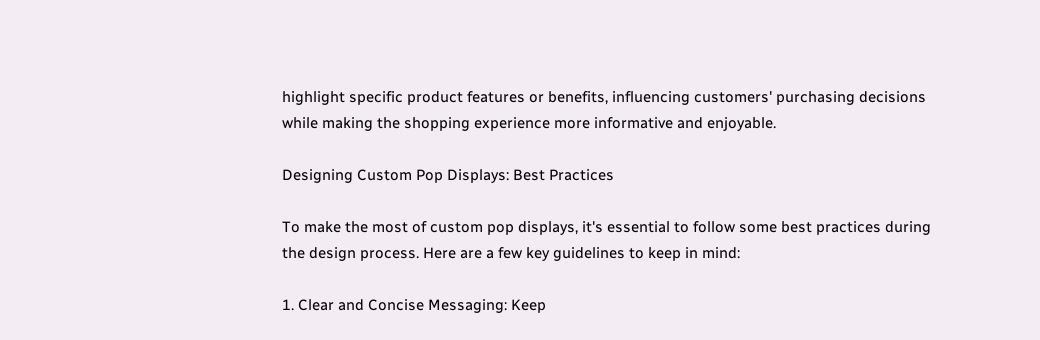highlight specific product features or benefits, influencing customers' purchasing decisions while making the shopping experience more informative and enjoyable.

Designing Custom Pop Displays: Best Practices

To make the most of custom pop displays, it's essential to follow some best practices during the design process. Here are a few key guidelines to keep in mind:

1. Clear and Concise Messaging: Keep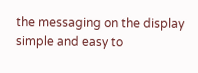the messaging on the display simple and easy to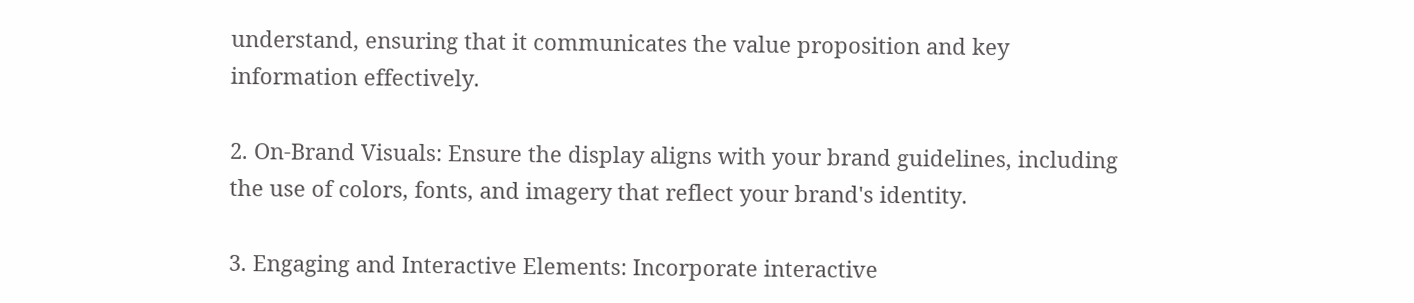understand, ensuring that it communicates the value proposition and key information effectively.

2. On-Brand Visuals: Ensure the display aligns with your brand guidelines, including the use of colors, fonts, and imagery that reflect your brand's identity.

3. Engaging and Interactive Elements: Incorporate interactive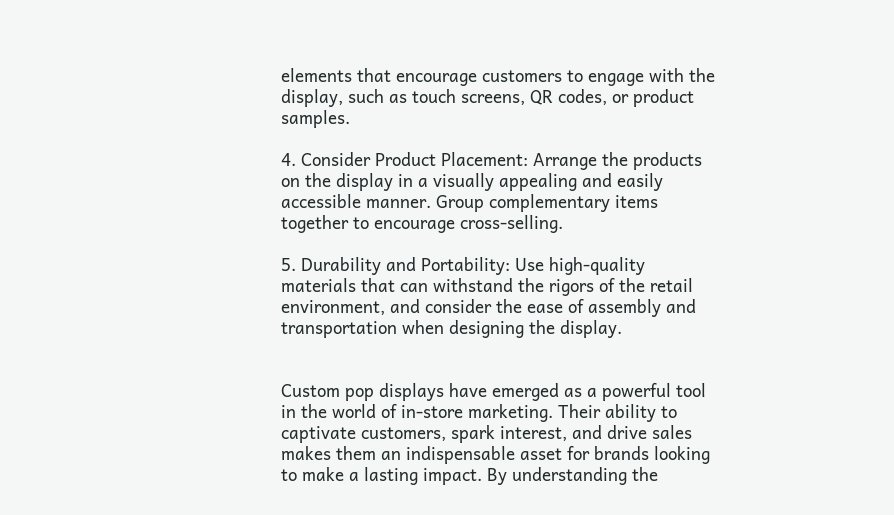elements that encourage customers to engage with the display, such as touch screens, QR codes, or product samples.

4. Consider Product Placement: Arrange the products on the display in a visually appealing and easily accessible manner. Group complementary items together to encourage cross-selling.

5. Durability and Portability: Use high-quality materials that can withstand the rigors of the retail environment, and consider the ease of assembly and transportation when designing the display.


Custom pop displays have emerged as a powerful tool in the world of in-store marketing. Their ability to captivate customers, spark interest, and drive sales makes them an indispensable asset for brands looking to make a lasting impact. By understanding the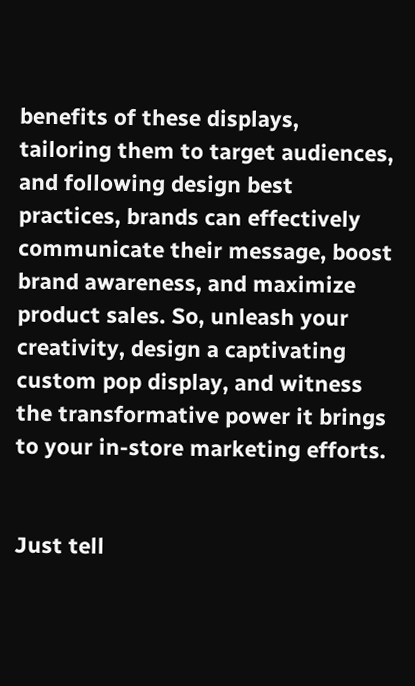benefits of these displays, tailoring them to target audiences, and following design best practices, brands can effectively communicate their message, boost brand awareness, and maximize product sales. So, unleash your creativity, design a captivating custom pop display, and witness the transformative power it brings to your in-store marketing efforts.


Just tell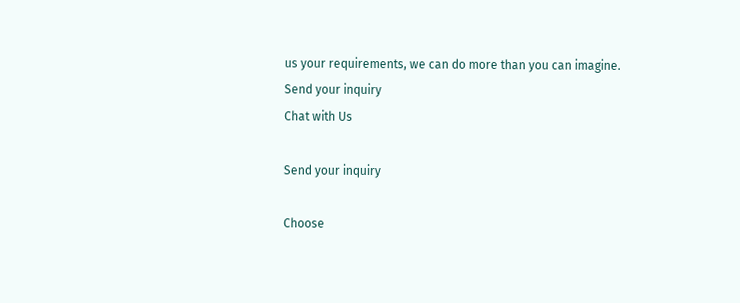us your requirements, we can do more than you can imagine.
Send your inquiry
Chat with Us

Send your inquiry

Choose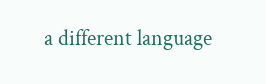a different language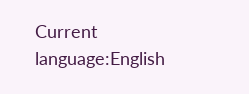Current language:English